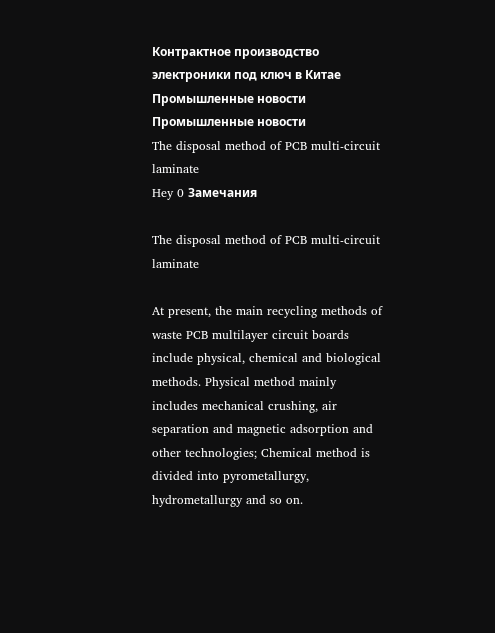Контрактное производство электроники под ключ в Китае
Промышленные новости
Промышленные новости
The disposal method of PCB multi-circuit laminate
Hey 0 Замечания

The disposal method of PCB multi-circuit laminate

At present, the main recycling methods of waste PCB multilayer circuit boards include physical, chemical and biological methods. Physical method mainly includes mechanical crushing, air separation and magnetic adsorption and other technologies; Chemical method is divided into pyrometallurgy, hydrometallurgy and so on.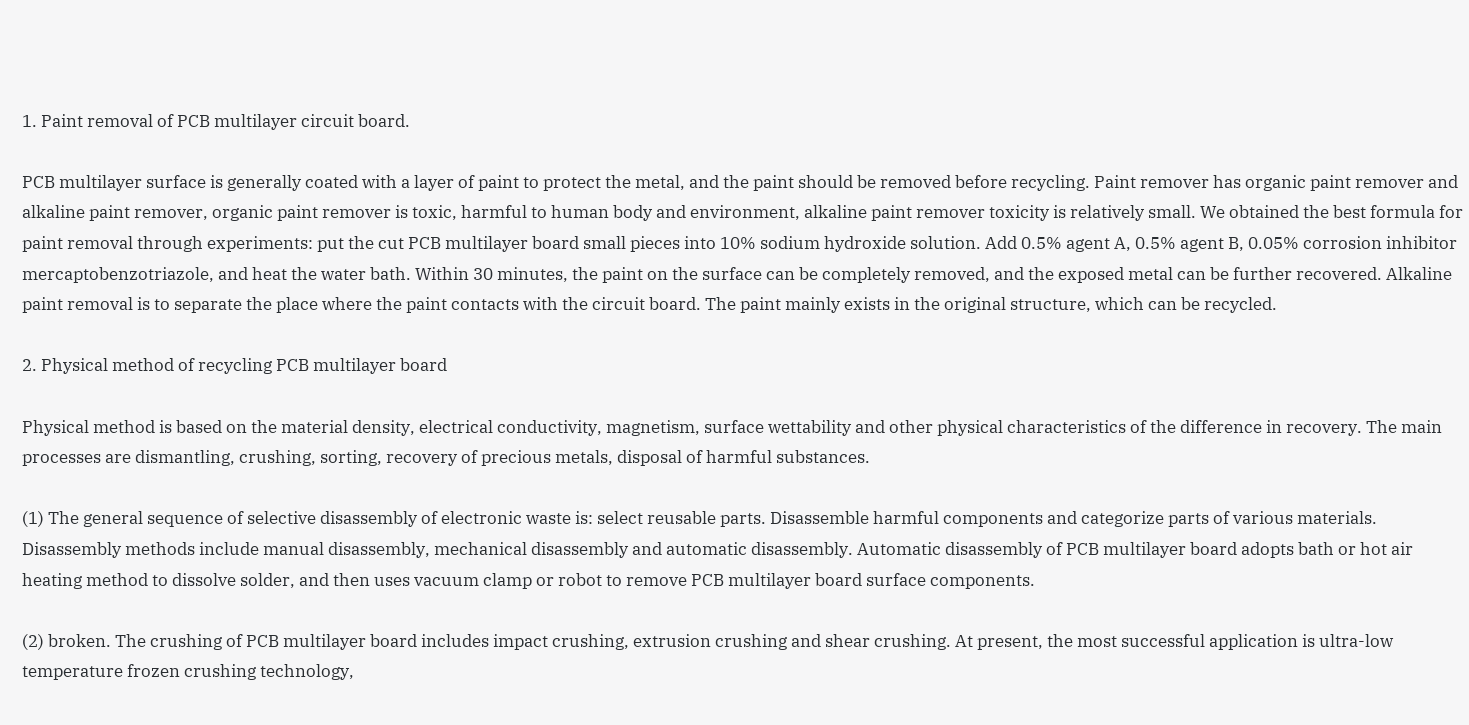1. Paint removal of PCB multilayer circuit board.

PCB multilayer surface is generally coated with a layer of paint to protect the metal, and the paint should be removed before recycling. Paint remover has organic paint remover and alkaline paint remover, organic paint remover is toxic, harmful to human body and environment, alkaline paint remover toxicity is relatively small. We obtained the best formula for paint removal through experiments: put the cut PCB multilayer board small pieces into 10% sodium hydroxide solution. Add 0.5% agent A, 0.5% agent B, 0.05% corrosion inhibitor mercaptobenzotriazole, and heat the water bath. Within 30 minutes, the paint on the surface can be completely removed, and the exposed metal can be further recovered. Alkaline paint removal is to separate the place where the paint contacts with the circuit board. The paint mainly exists in the original structure, which can be recycled.

2. Physical method of recycling PCB multilayer board

Physical method is based on the material density, electrical conductivity, magnetism, surface wettability and other physical characteristics of the difference in recovery. The main processes are dismantling, crushing, sorting, recovery of precious metals, disposal of harmful substances.

(1) The general sequence of selective disassembly of electronic waste is: select reusable parts. Disassemble harmful components and categorize parts of various materials. Disassembly methods include manual disassembly, mechanical disassembly and automatic disassembly. Automatic disassembly of PCB multilayer board adopts bath or hot air heating method to dissolve solder, and then uses vacuum clamp or robot to remove PCB multilayer board surface components.

(2) broken. The crushing of PCB multilayer board includes impact crushing, extrusion crushing and shear crushing. At present, the most successful application is ultra-low temperature frozen crushing technology,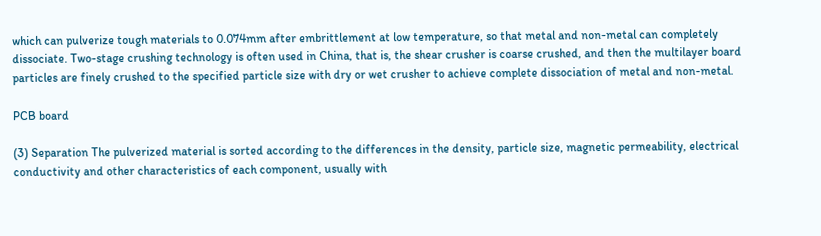which can pulverize tough materials to 0.074mm after embrittlement at low temperature, so that metal and non-metal can completely dissociate. Two-stage crushing technology is often used in China, that is, the shear crusher is coarse crushed, and then the multilayer board particles are finely crushed to the specified particle size with dry or wet crusher to achieve complete dissociation of metal and non-metal.

PCB board

(3) Separation The pulverized material is sorted according to the differences in the density, particle size, magnetic permeability, electrical conductivity and other characteristics of each component, usually with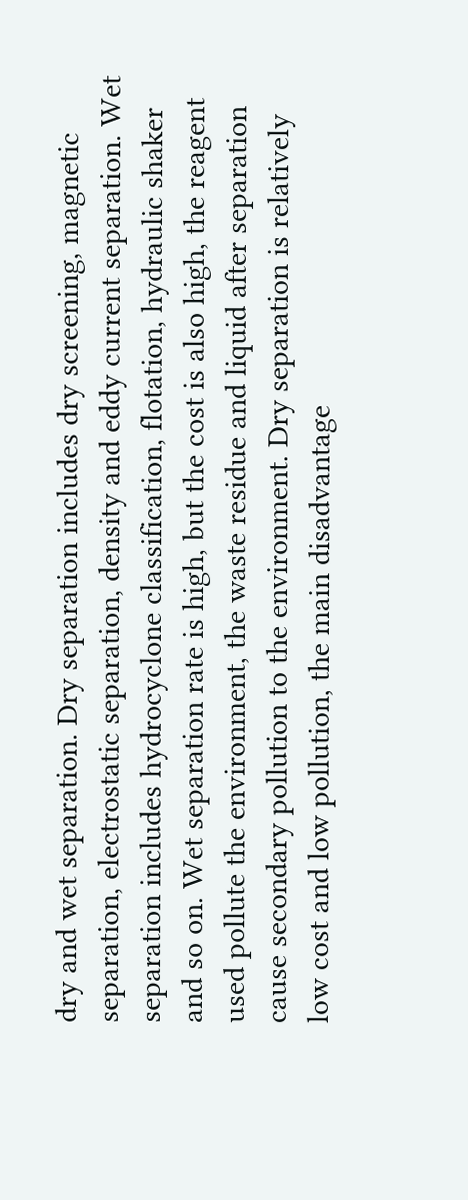dry and wet separation. Dry separation includes dry screening, magnetic separation, electrostatic separation, density and eddy current separation. Wet separation includes hydrocyclone classification, flotation, hydraulic shaker and so on. Wet separation rate is high, but the cost is also high, the reagent used pollute the environment, the waste residue and liquid after separation cause secondary pollution to the environment. Dry separation is relatively low cost and low pollution, the main disadvantage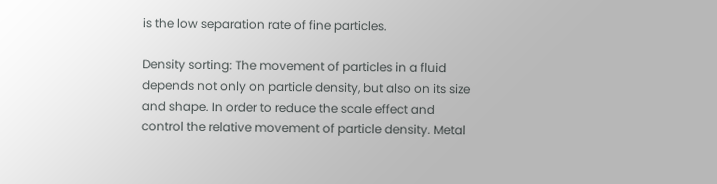is the low separation rate of fine particles.

Density sorting: The movement of particles in a fluid depends not only on particle density, but also on its size and shape. In order to reduce the scale effect and control the relative movement of particle density. Metal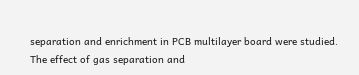separation and enrichment in PCB multilayer board were studied. The effect of gas separation and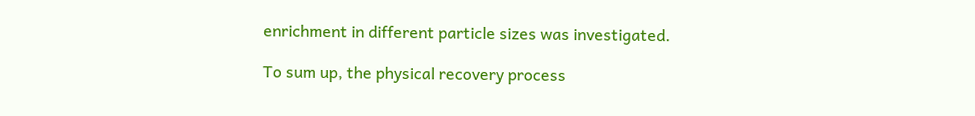enrichment in different particle sizes was investigated.

To sum up, the physical recovery process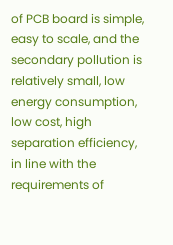of PCB board is simple, easy to scale, and the secondary pollution is relatively small, low energy consumption, low cost, high separation efficiency, in line with the requirements of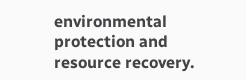environmental protection and resource recovery.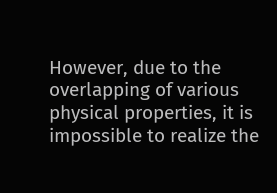However, due to the overlapping of various physical properties, it is impossible to realize the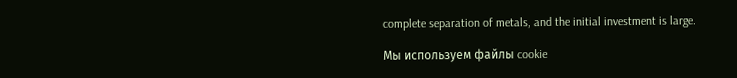complete separation of metals, and the initial investment is large.

Мы используем файлы cookie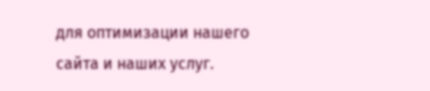для оптимизации нашего сайта и наших услуг.